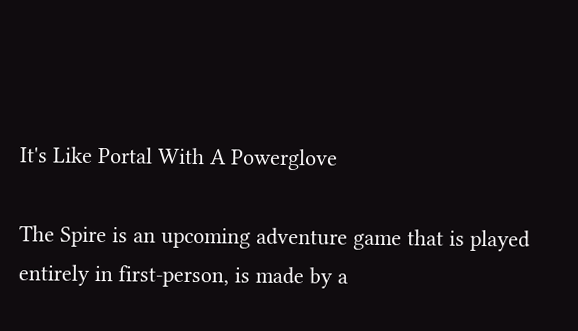It's Like Portal With A Powerglove

The Spire is an upcoming adventure game that is played entirely in first-person, is made by a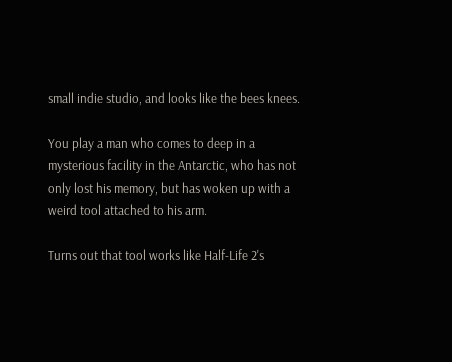small indie studio, and looks like the bees knees.

You play a man who comes to deep in a mysterious facility in the Antarctic, who has not only lost his memory, but has woken up with a weird tool attached to his arm.

Turns out that tool works like Half-Life 2's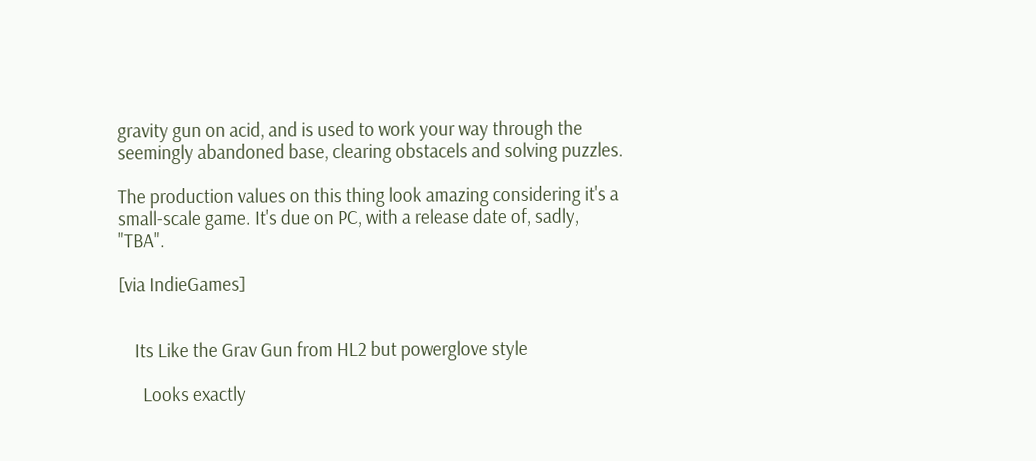gravity gun on acid, and is used to work your way through the seemingly abandoned base, clearing obstacels and solving puzzles.

The production values on this thing look amazing considering it's a small-scale game. It's due on PC, with a release date of, sadly, "TBA".

[via IndieGames]


    Its Like the Grav Gun from HL2 but powerglove style

      Looks exactly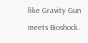like Gravity Gun meets Bioshock.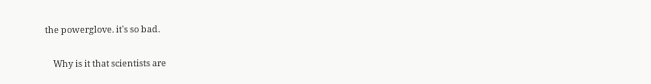the powerglove. it's so bad.

    Why is it that scientists are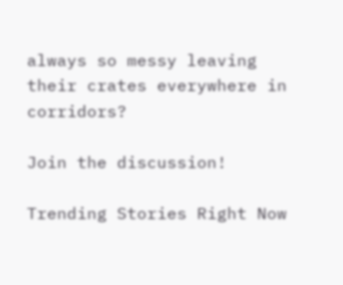always so messy leaving their crates everywhere in corridors?

Join the discussion!

Trending Stories Right Now